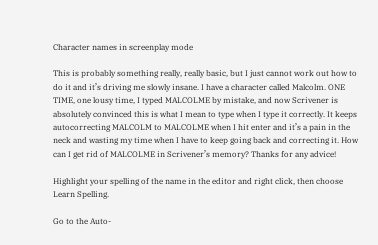Character names in screenplay mode

This is probably something really, really basic, but I just cannot work out how to do it and it’s driving me slowly insane. I have a character called Malcolm. ONE TIME, one lousy time, I typed MALCOLME by mistake, and now Scrivener is absolutely convinced this is what I mean to type when I type it correctly. It keeps autocorrecting MALCOLM to MALCOLME when I hit enter and it’s a pain in the neck and wasting my time when I have to keep going back and correcting it. How can I get rid of MALCOLME in Scrivener’s memory? Thanks for any advice!

Highlight your spelling of the name in the editor and right click, then choose Learn Spelling.

Go to the Auto-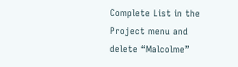Complete List in the Project menu and delete “Malcolme”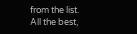from the list.
All the best,